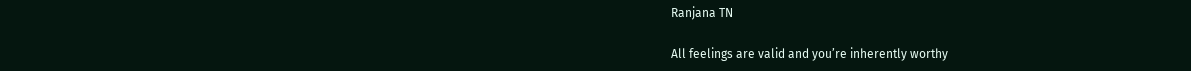Ranjana TN

All feelings are valid and you’re inherently worthy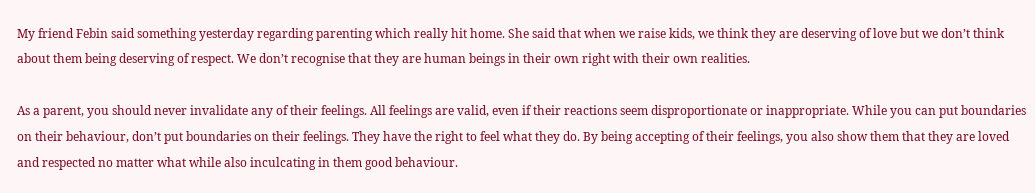My friend Febin said something yesterday regarding parenting which really hit home. She said that when we raise kids, we think they are deserving of love but we don’t think about them being deserving of respect. We don’t recognise that they are human beings in their own right with their own realities.

As a parent, you should never invalidate any of their feelings. All feelings are valid, even if their reactions seem disproportionate or inappropriate. While you can put boundaries on their behaviour, don’t put boundaries on their feelings. They have the right to feel what they do. By being accepting of their feelings, you also show them that they are loved and respected no matter what while also inculcating in them good behaviour.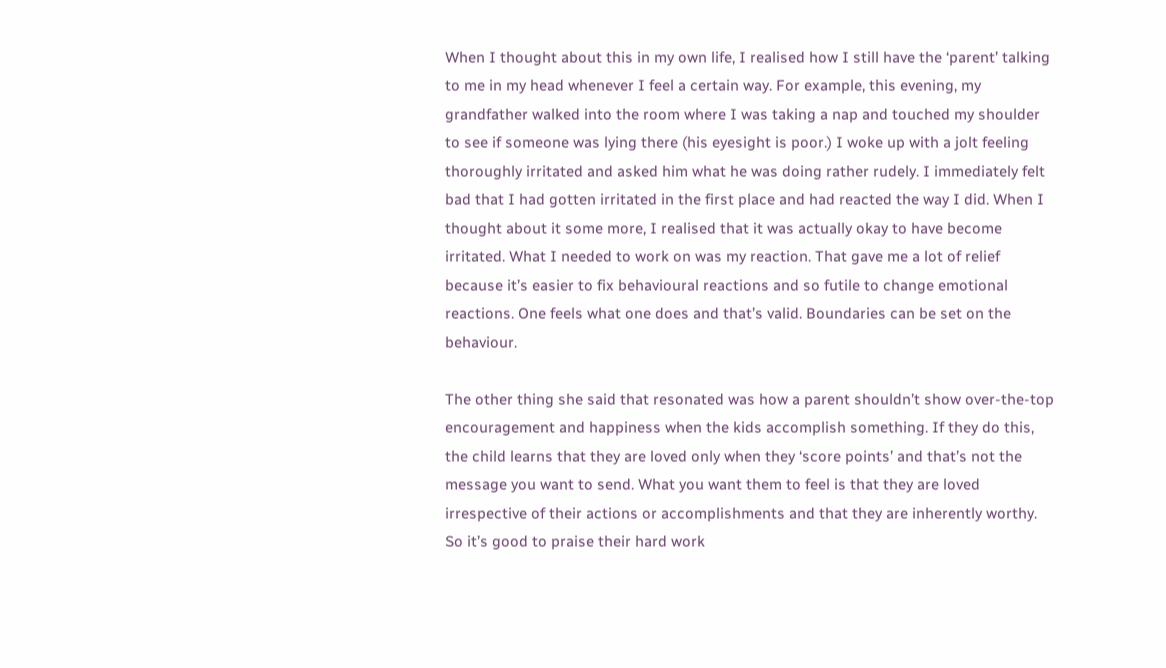When I thought about this in my own life, I realised how I still have the ‘parent’ talking to me in my head whenever I feel a certain way. For example, this evening, my grandfather walked into the room where I was taking a nap and touched my shoulder to see if someone was lying there (his eyesight is poor.) I woke up with a jolt feeling thoroughly irritated and asked him what he was doing rather rudely. I immediately felt bad that I had gotten irritated in the first place and had reacted the way I did. When I thought about it some more, I realised that it was actually okay to have become irritated. What I needed to work on was my reaction. That gave me a lot of relief because it’s easier to fix behavioural reactions and so futile to change emotional reactions. One feels what one does and that’s valid. Boundaries can be set on the behaviour.

The other thing she said that resonated was how a parent shouldn’t show over-the-top encouragement and happiness when the kids accomplish something. If they do this, the child learns that they are loved only when they ‘score points’ and that’s not the message you want to send. What you want them to feel is that they are loved irrespective of their actions or accomplishments and that they are inherently worthy. So it’s good to praise their hard work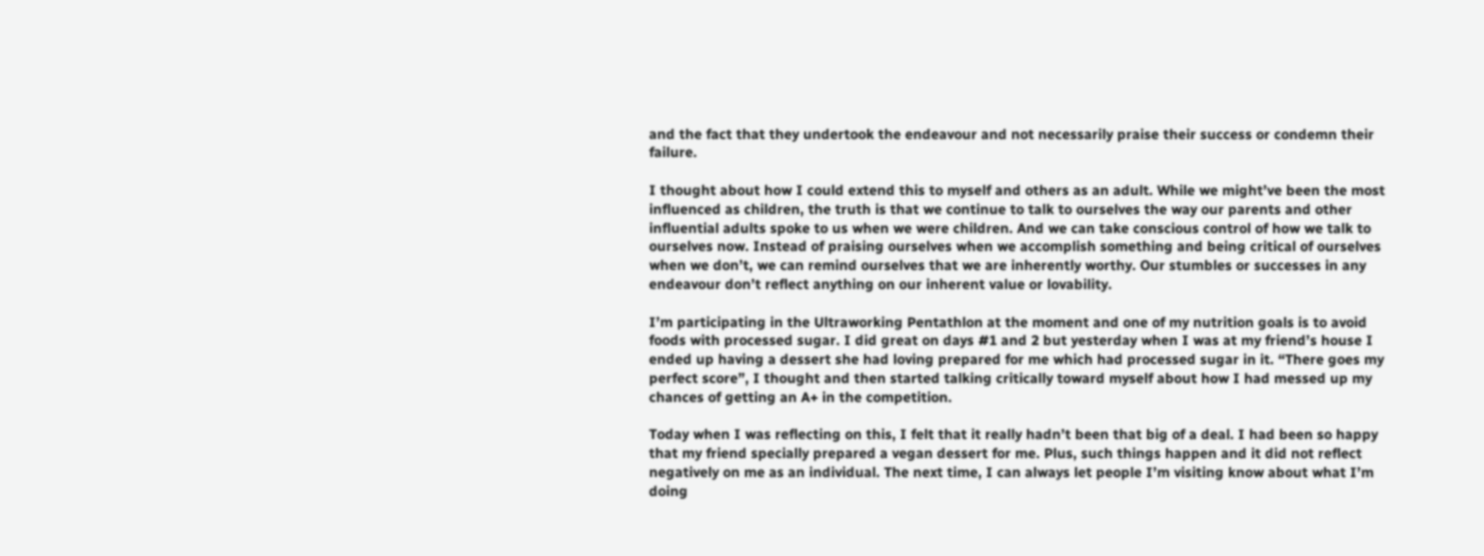and the fact that they undertook the endeavour and not necessarily praise their success or condemn their failure.

I thought about how I could extend this to myself and others as an adult. While we might’ve been the most influenced as children, the truth is that we continue to talk to ourselves the way our parents and other influential adults spoke to us when we were children. And we can take conscious control of how we talk to ourselves now. Instead of praising ourselves when we accomplish something and being critical of ourselves when we don’t, we can remind ourselves that we are inherently worthy. Our stumbles or successes in any endeavour don’t reflect anything on our inherent value or lovability.

I’m participating in the Ultraworking Pentathlon at the moment and one of my nutrition goals is to avoid foods with processed sugar. I did great on days #1 and 2 but yesterday when I was at my friend’s house I ended up having a dessert she had loving prepared for me which had processed sugar in it. “There goes my perfect score”, I thought and then started talking critically toward myself about how I had messed up my chances of getting an A+ in the competition.

Today when I was reflecting on this, I felt that it really hadn’t been that big of a deal. I had been so happy that my friend specially prepared a vegan dessert for me. Plus, such things happen and it did not reflect negatively on me as an individual. The next time, I can always let people I’m visiting know about what I’m doing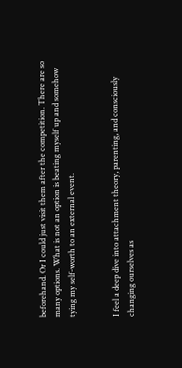beforehand. Or I could just visit them after the competition. There are so many options. What is not an option is beating myself up and somehow tying my self-worth to an external event.


I feel a deep dive into attachment theory, parenting, and consciously changing ourselves as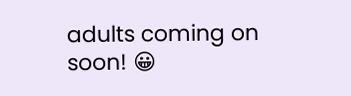adults coming on soon! 😀